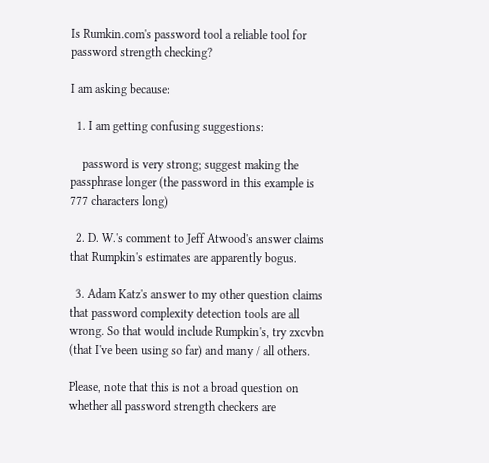Is Rumkin.com's password tool a reliable tool for password strength checking?

I am asking because:

  1. I am getting confusing suggestions:

    password is very strong; suggest making the passphrase longer (the password in this example is 777 characters long)

  2. D. W.'s comment to Jeff Atwood's answer claims that Rumpkin's estimates are apparently bogus.

  3. Adam Katz's answer to my other question claims that password complexity detection tools are all wrong. So that would include Rumpkin's, try zxcvbn (that I've been using so far) and many / all others.

Please, note that this is not a broad question on whether all password strength checkers are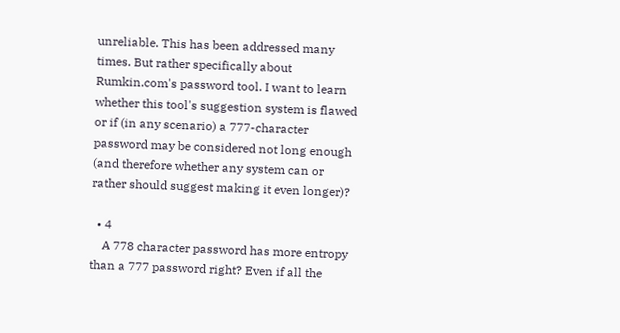unreliable. This has been addressed many times. But rather specifically about Rumkin.com's password tool. I want to learn whether this tool's suggestion system is flawed or if (in any scenario) a 777-character password may be considered not long enough (and therefore whether any system can or rather should suggest making it even longer)?

  • 4
    A 778 character password has more entropy than a 777 password right? Even if all the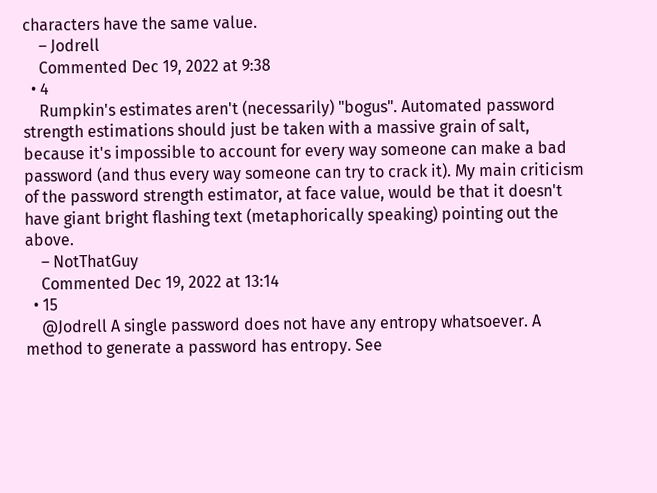characters have the same value.
    – Jodrell
    Commented Dec 19, 2022 at 9:38
  • 4
    Rumpkin's estimates aren't (necessarily) "bogus". Automated password strength estimations should just be taken with a massive grain of salt, because it's impossible to account for every way someone can make a bad password (and thus every way someone can try to crack it). My main criticism of the password strength estimator, at face value, would be that it doesn't have giant bright flashing text (metaphorically speaking) pointing out the above.
    – NotThatGuy
    Commented Dec 19, 2022 at 13:14
  • 15
    @Jodrell A single password does not have any entropy whatsoever. A method to generate a password has entropy. See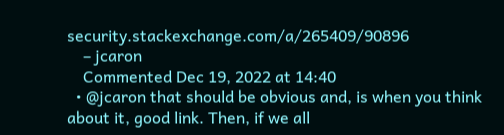security.stackexchange.com/a/265409/90896
    – jcaron
    Commented Dec 19, 2022 at 14:40
  • @jcaron that should be obvious and, is when you think about it, good link. Then, if we all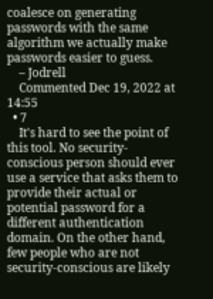coalesce on generating passwords with the same algorithm we actually make passwords easier to guess.
    – Jodrell
    Commented Dec 19, 2022 at 14:55
  • 7
    It's hard to see the point of this tool. No security-conscious person should ever use a service that asks them to provide their actual or potential password for a different authentication domain. On the other hand, few people who are not security-conscious are likely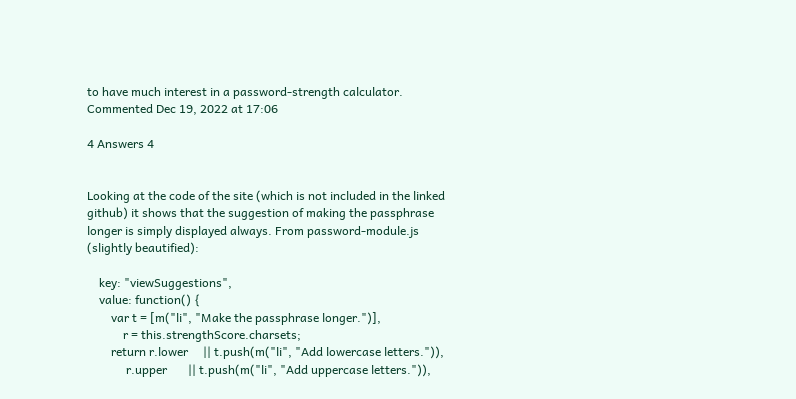to have much interest in a password-strength calculator. Commented Dec 19, 2022 at 17:06

4 Answers 4


Looking at the code of the site (which is not included in the linked github) it shows that the suggestion of making the passphrase longer is simply displayed always. From password-module.js (slightly beautified):

    key: "viewSuggestions",
    value: function() {
        var t = [m("li", "Make the passphrase longer.")],
            r = this.strengthScore.charsets;
        return r.lower     || t.push(m("li", "Add lowercase letters.")),
             r.upper       || t.push(m("li", "Add uppercase letters.")),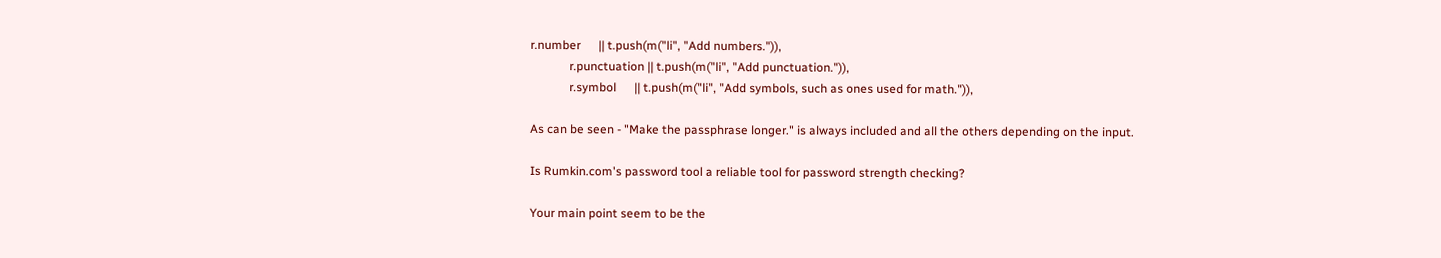r.number      || t.push(m("li", "Add numbers.")),
             r.punctuation || t.push(m("li", "Add punctuation.")),
             r.symbol      || t.push(m("li", "Add symbols, such as ones used for math.")),

As can be seen - "Make the passphrase longer." is always included and all the others depending on the input.

Is Rumkin.com's password tool a reliable tool for password strength checking?

Your main point seem to be the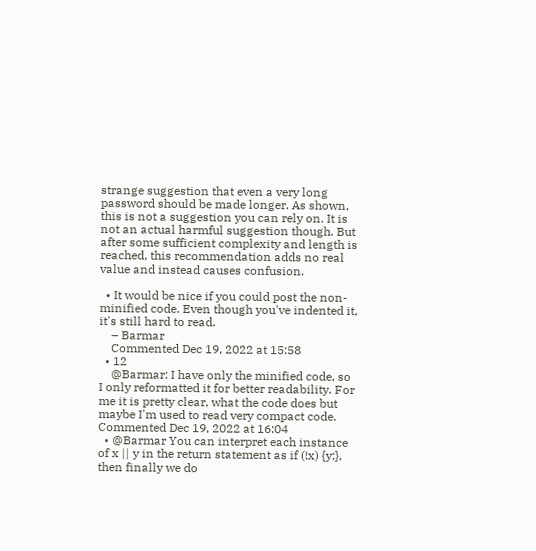strange suggestion that even a very long password should be made longer. As shown, this is not a suggestion you can rely on. It is not an actual harmful suggestion though. But after some sufficient complexity and length is reached, this recommendation adds no real value and instead causes confusion.

  • It would be nice if you could post the non-minified code. Even though you've indented it, it's still hard to read.
    – Barmar
    Commented Dec 19, 2022 at 15:58
  • 12
    @Barmar: I have only the minified code, so I only reformatted it for better readability. For me it is pretty clear, what the code does but maybe I'm used to read very compact code. Commented Dec 19, 2022 at 16:04
  • @Barmar You can interpret each instance of x || y in the return statement as if (!x) {y;}, then finally we do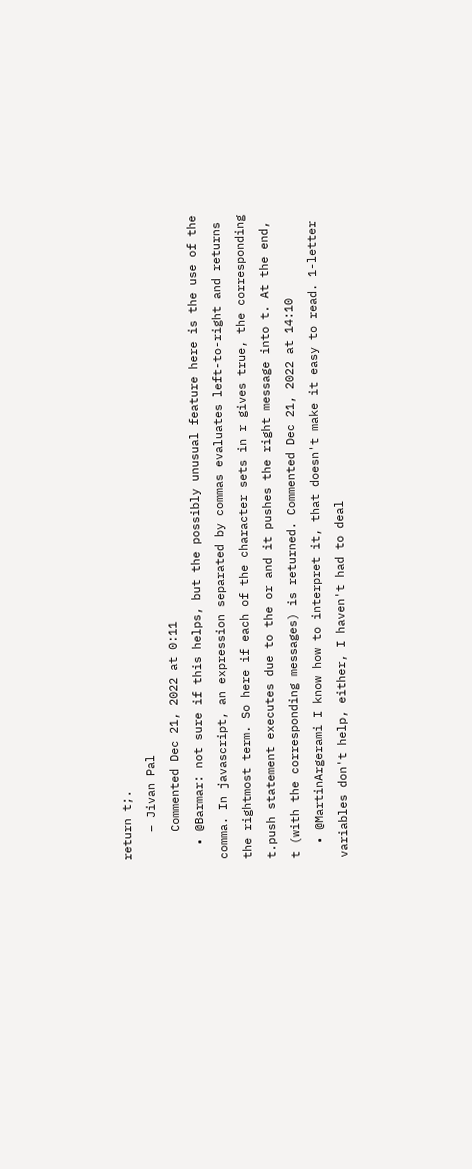return t;.
    – Jivan Pal
    Commented Dec 21, 2022 at 0:11
  • @Barmar: not sure if this helps, but the possibly unusual feature here is the use of the comma. In javascript, an expression separated by commas evaluates left-to-right and returns the rightmost term. So here if each of the character sets in r gives true, the corresponding t.push statement executes due to the or and it pushes the right message into t. At the end, t (with the corresponding messages) is returned. Commented Dec 21, 2022 at 14:10
  • @MartinArgerami I know how to interpret it, that doesn't make it easy to read. 1-letter variables don't help, either, I haven't had to deal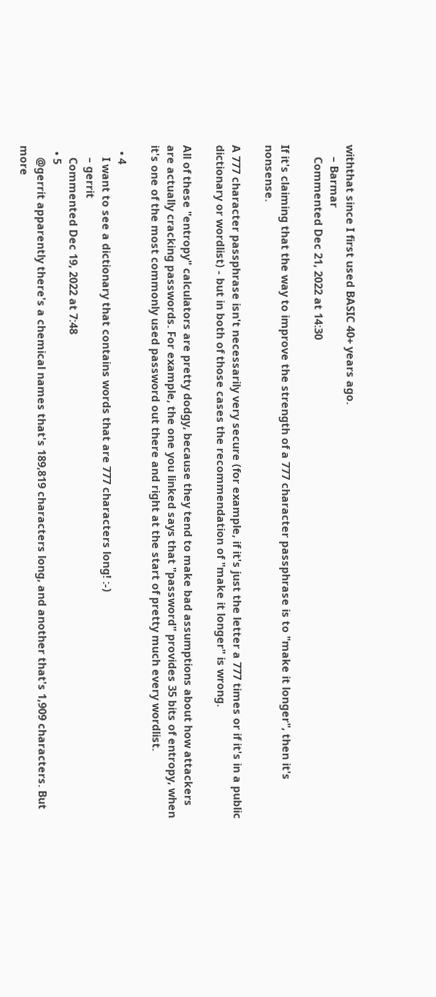withthat since I first used BASIC 40+ years ago.
    – Barmar
    Commented Dec 21, 2022 at 14:30

If it's claiming that the way to improve the strength of a 777 character passphrase is to "make it longer", then it's nonsense.

A 777 character passphrase isn't necessarily very secure (for example, if it's just the letter a 777 times or if it's in a public dictionary or wordlist) - but in both of those cases the recommendation of "make it longer" is wrong.

All of these "entropy" calculators are pretty dodgy, because they tend to make bad assumptions about how attackers are actually cracking passwords. For example, the one you linked says that "password" provides 35 bits of entropy, when it's one of the most commonly used password out there and right at the start of pretty much every wordlist.

  • 4
    I want to see a dictionary that contains words that are 777 characters long! :-)
    – gerrit
    Commented Dec 19, 2022 at 7:48
  • 5
    @gerrit apparently there's a chemical names that's 189,819 characters long, and another that's 1,909 characters. But more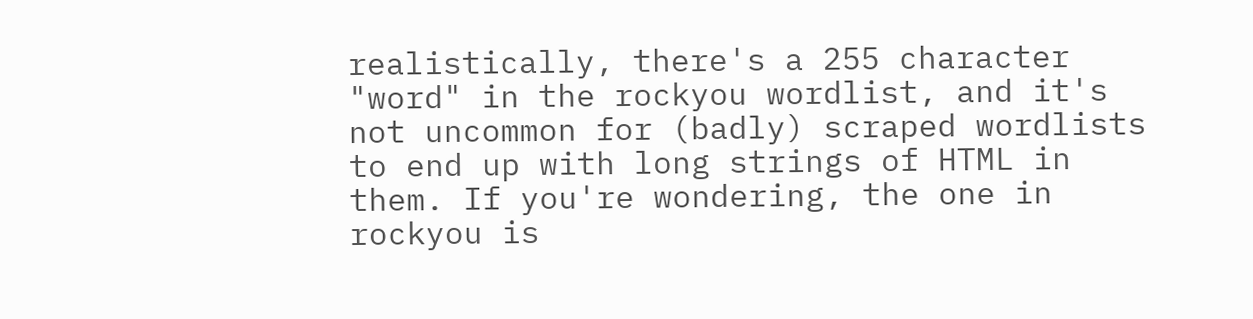realistically, there's a 255 character "word" in the rockyou wordlist, and it's not uncommon for (badly) scraped wordlists to end up with long strings of HTML in them. If you're wondering, the one in rockyou is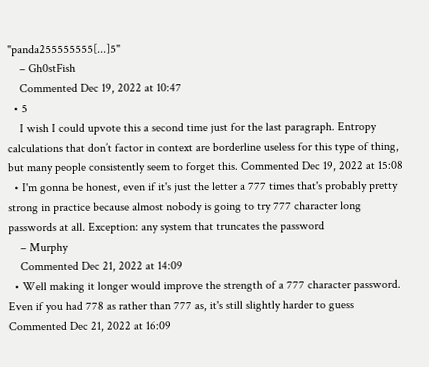"panda255555555[...]5"
    – Gh0stFish
    Commented Dec 19, 2022 at 10:47
  • 5
    I wish I could upvote this a second time just for the last paragraph. Entropy calculations that don’t factor in context are borderline useless for this type of thing, but many people consistently seem to forget this. Commented Dec 19, 2022 at 15:08
  • I'm gonna be honest, even if it's just the letter a 777 times that's probably pretty strong in practice because almost nobody is going to try 777 character long passwords at all. Exception: any system that truncates the password
    – Murphy
    Commented Dec 21, 2022 at 14:09
  • Well making it longer would improve the strength of a 777 character password. Even if you had 778 as rather than 777 as, it's still slightly harder to guess Commented Dec 21, 2022 at 16:09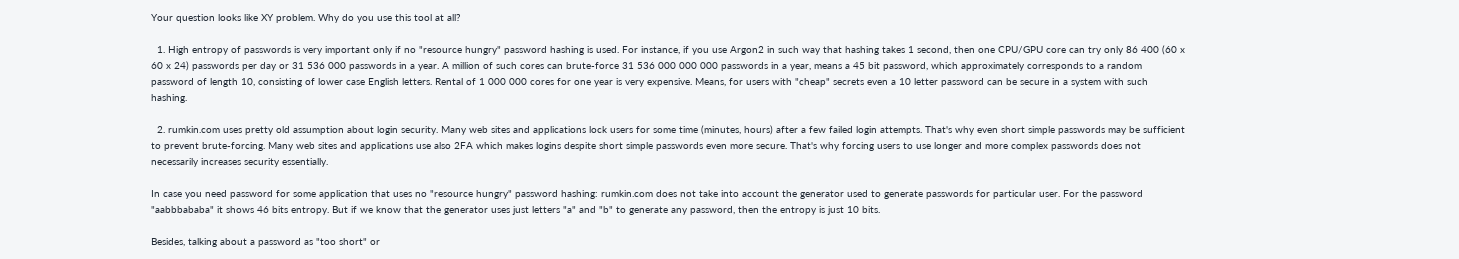Your question looks like XY problem. Why do you use this tool at all?

  1. High entropy of passwords is very important only if no "resource hungry" password hashing is used. For instance, if you use Argon2 in such way that hashing takes 1 second, then one CPU/GPU core can try only 86 400 (60 x 60 x 24) passwords per day or 31 536 000 passwords in a year. A million of such cores can brute-force 31 536 000 000 000 passwords in a year, means a 45 bit password, which approximately corresponds to a random password of length 10, consisting of lower case English letters. Rental of 1 000 000 cores for one year is very expensive. Means, for users with "cheap" secrets even a 10 letter password can be secure in a system with such hashing.

  2. rumkin.com uses pretty old assumption about login security. Many web sites and applications lock users for some time (minutes, hours) after a few failed login attempts. That's why even short simple passwords may be sufficient to prevent brute-forcing. Many web sites and applications use also 2FA which makes logins despite short simple passwords even more secure. That's why forcing users to use longer and more complex passwords does not necessarily increases security essentially.

In case you need password for some application that uses no "resource hungry" password hashing: rumkin.com does not take into account the generator used to generate passwords for particular user. For the password "aabbbababa" it shows 46 bits entropy. But if we know that the generator uses just letters "a" and "b" to generate any password, then the entropy is just 10 bits.

Besides, talking about a password as "too short" or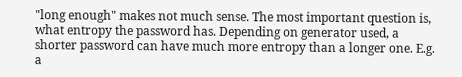"long enough" makes not much sense. The most important question is, what entropy the password has. Depending on generator used, a shorter password can have much more entropy than a longer one. E.g. a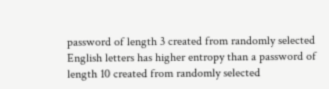password of length 3 created from randomly selected English letters has higher entropy than a password of length 10 created from randomly selected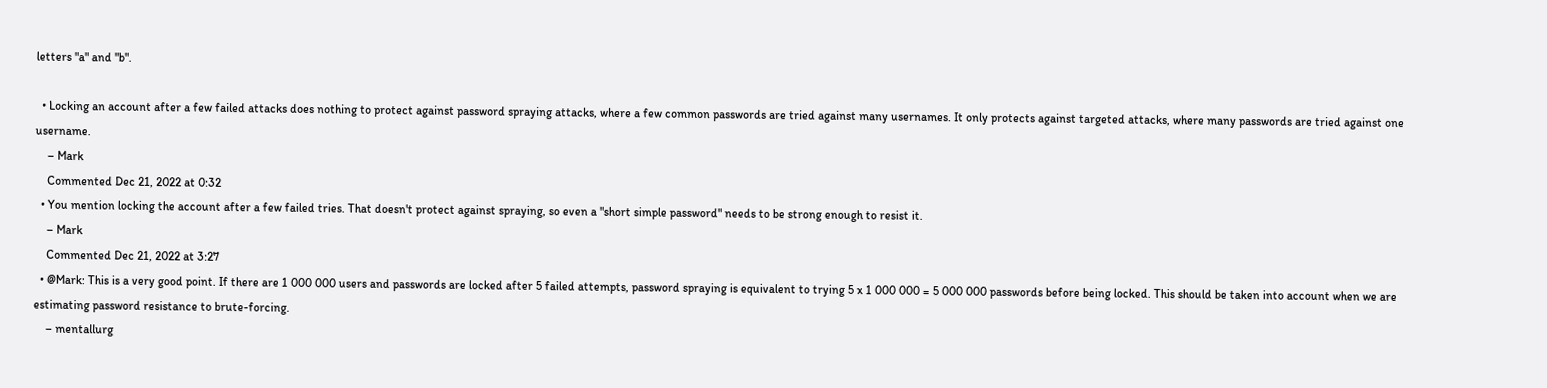letters "a" and "b".

  • Locking an account after a few failed attacks does nothing to protect against password spraying attacks, where a few common passwords are tried against many usernames. It only protects against targeted attacks, where many passwords are tried against one username.
    – Mark
    Commented Dec 21, 2022 at 0:32
  • You mention locking the account after a few failed tries. That doesn't protect against spraying, so even a "short simple password" needs to be strong enough to resist it.
    – Mark
    Commented Dec 21, 2022 at 3:27
  • @Mark: This is a very good point. If there are 1 000 000 users and passwords are locked after 5 failed attempts, password spraying is equivalent to trying 5 x 1 000 000 = 5 000 000 passwords before being locked. This should be taken into account when we are estimating password resistance to brute-forcing.
    – mentallurg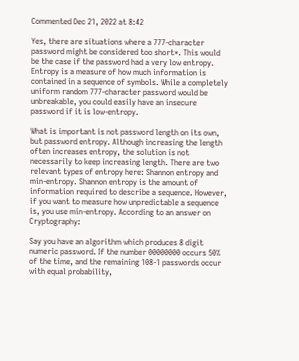Commented Dec 21, 2022 at 8:42

Yes, there are situations where a 777-character password might be considered too short*. This would be the case if the password had a very low entropy. Entropy is a measure of how much information is contained in a sequence of symbols. While a completely uniform random 777-character password would be unbreakable, you could easily have an insecure password if it is low-entropy.

What is important is not password length on its own, but password entropy. Although increasing the length often increases entropy, the solution is not necessarily to keep increasing length. There are two relevant types of entropy here: Shannon entropy and min-entropy. Shannon entropy is the amount of information required to describe a sequence. However, if you want to measure how unpredictable a sequence is, you use min-entropy. According to an answer on Cryptography:

Say you have an algorithm which produces 8 digit numeric password. If the number 00000000 occurs 50% of the time, and the remaining 108-1 passwords occur with equal probability,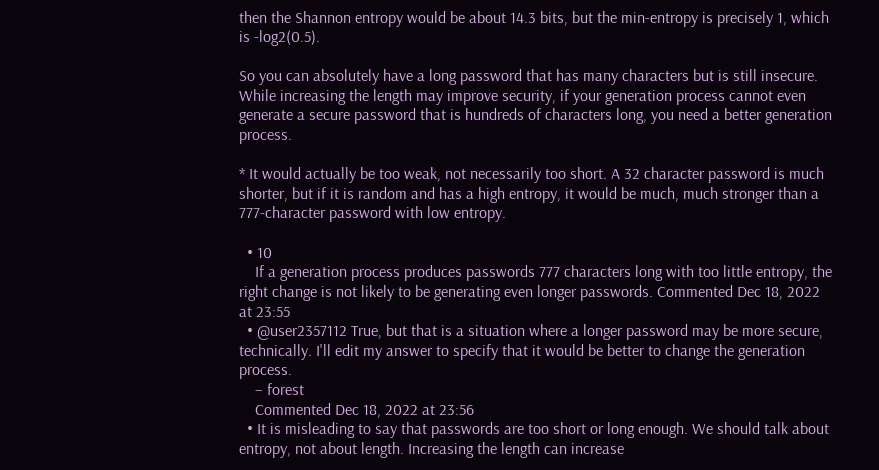then the Shannon entropy would be about 14.3 bits, but the min-entropy is precisely 1, which is -log2(0.5).

So you can absolutely have a long password that has many characters but is still insecure. While increasing the length may improve security, if your generation process cannot even generate a secure password that is hundreds of characters long, you need a better generation process.

* It would actually be too weak, not necessarily too short. A 32 character password is much shorter, but if it is random and has a high entropy, it would be much, much stronger than a 777-character password with low entropy.

  • 10
    If a generation process produces passwords 777 characters long with too little entropy, the right change is not likely to be generating even longer passwords. Commented Dec 18, 2022 at 23:55
  • @user2357112 True, but that is a situation where a longer password may be more secure, technically. I'll edit my answer to specify that it would be better to change the generation process.
    – forest
    Commented Dec 18, 2022 at 23:56
  • It is misleading to say that passwords are too short or long enough. We should talk about entropy, not about length. Increasing the length can increase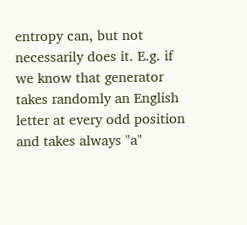entropy can, but not necessarily does it. E.g. if we know that generator takes randomly an English letter at every odd position and takes always "a"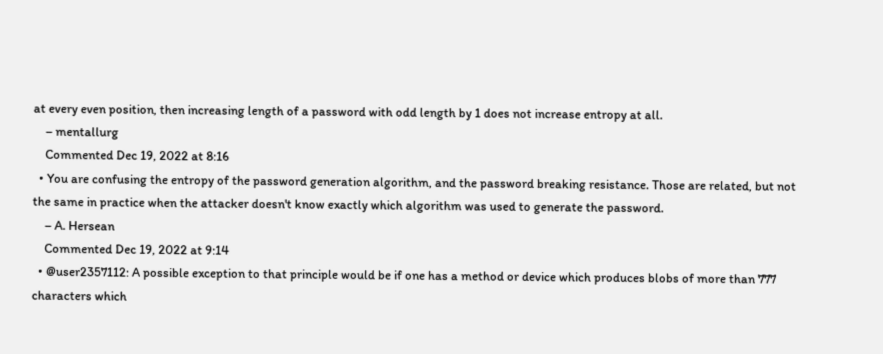at every even position, then increasing length of a password with odd length by 1 does not increase entropy at all.
    – mentallurg
    Commented Dec 19, 2022 at 8:16
  • You are confusing the entropy of the password generation algorithm, and the password breaking resistance. Those are related, but not the same in practice when the attacker doesn't know exactly which algorithm was used to generate the password.
    – A. Hersean
    Commented Dec 19, 2022 at 9:14
  • @user2357112: A possible exception to that principle would be if one has a method or device which produces blobs of more than 777 characters which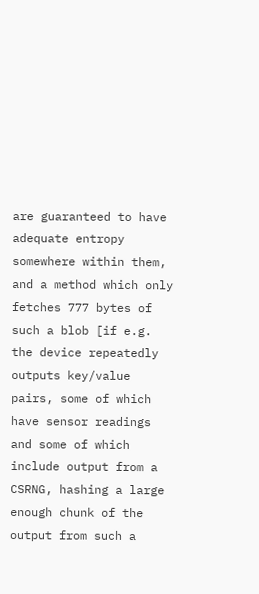are guaranteed to have adequate entropy somewhere within them, and a method which only fetches 777 bytes of such a blob [if e.g. the device repeatedly outputs key/value pairs, some of which have sensor readings and some of which include output from a CSRNG, hashing a large enough chunk of the output from such a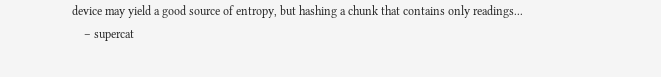device may yield a good source of entropy, but hashing a chunk that contains only readings...
    – supercat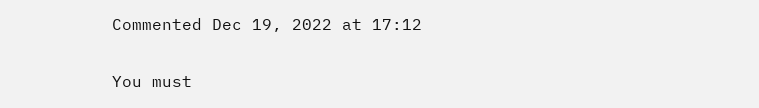Commented Dec 19, 2022 at 17:12

You must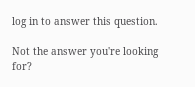log in to answer this question.

Not the answer you're looking for?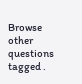Browse other questions tagged .